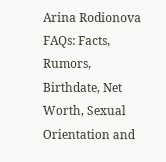Arina Rodionova FAQs: Facts, Rumors, Birthdate, Net Worth, Sexual Orientation and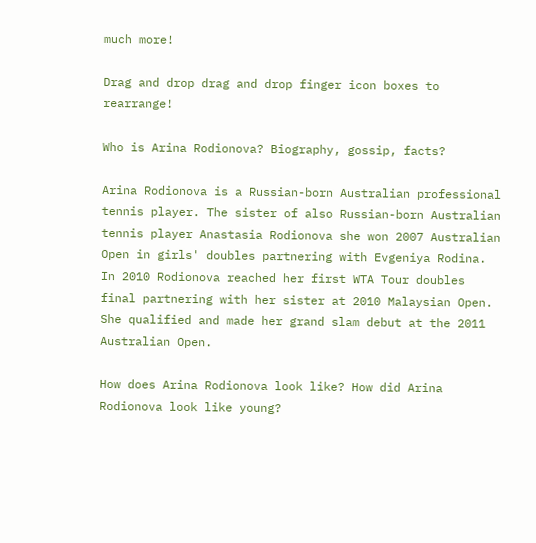much more!

Drag and drop drag and drop finger icon boxes to rearrange!

Who is Arina Rodionova? Biography, gossip, facts?

Arina Rodionova is a Russian-born Australian professional tennis player. The sister of also Russian-born Australian tennis player Anastasia Rodionova she won 2007 Australian Open in girls' doubles partnering with Evgeniya Rodina. In 2010 Rodionova reached her first WTA Tour doubles final partnering with her sister at 2010 Malaysian Open. She qualified and made her grand slam debut at the 2011 Australian Open.

How does Arina Rodionova look like? How did Arina Rodionova look like young?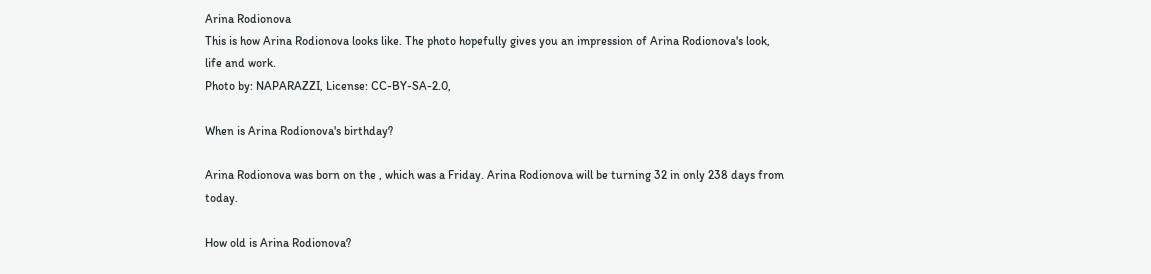Arina Rodionova
This is how Arina Rodionova looks like. The photo hopefully gives you an impression of Arina Rodionova's look, life and work.
Photo by: NAPARAZZI, License: CC-BY-SA-2.0,

When is Arina Rodionova's birthday?

Arina Rodionova was born on the , which was a Friday. Arina Rodionova will be turning 32 in only 238 days from today.

How old is Arina Rodionova?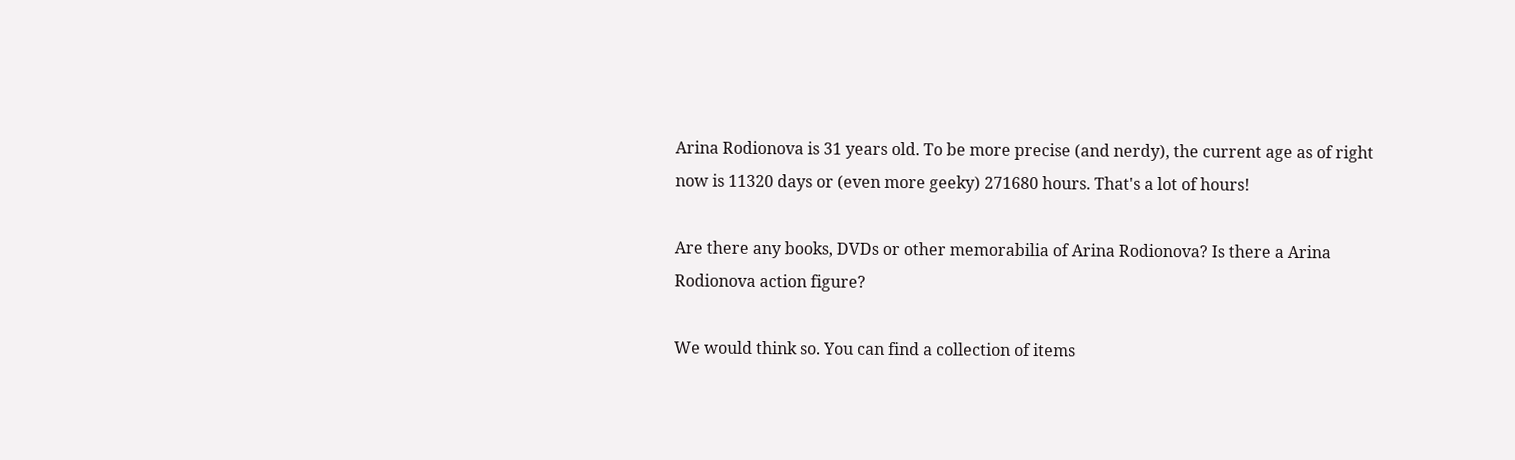Arina Rodionova is 31 years old. To be more precise (and nerdy), the current age as of right now is 11320 days or (even more geeky) 271680 hours. That's a lot of hours!

Are there any books, DVDs or other memorabilia of Arina Rodionova? Is there a Arina Rodionova action figure?

We would think so. You can find a collection of items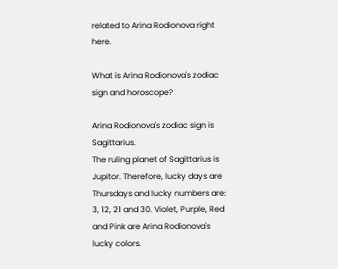related to Arina Rodionova right here.

What is Arina Rodionova's zodiac sign and horoscope?

Arina Rodionova's zodiac sign is Sagittarius.
The ruling planet of Sagittarius is Jupitor. Therefore, lucky days are Thursdays and lucky numbers are: 3, 12, 21 and 30. Violet, Purple, Red and Pink are Arina Rodionova's lucky colors.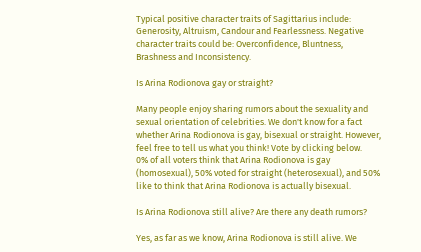Typical positive character traits of Sagittarius include: Generosity, Altruism, Candour and Fearlessness. Negative character traits could be: Overconfidence, Bluntness, Brashness and Inconsistency.

Is Arina Rodionova gay or straight?

Many people enjoy sharing rumors about the sexuality and sexual orientation of celebrities. We don't know for a fact whether Arina Rodionova is gay, bisexual or straight. However, feel free to tell us what you think! Vote by clicking below.
0% of all voters think that Arina Rodionova is gay (homosexual), 50% voted for straight (heterosexual), and 50% like to think that Arina Rodionova is actually bisexual.

Is Arina Rodionova still alive? Are there any death rumors?

Yes, as far as we know, Arina Rodionova is still alive. We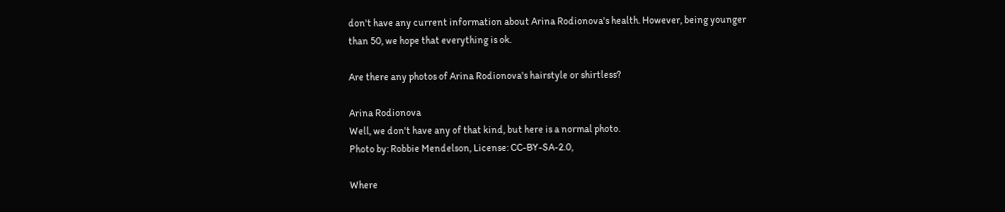don't have any current information about Arina Rodionova's health. However, being younger than 50, we hope that everything is ok.

Are there any photos of Arina Rodionova's hairstyle or shirtless?

Arina Rodionova
Well, we don't have any of that kind, but here is a normal photo.
Photo by: Robbie Mendelson, License: CC-BY-SA-2.0,

Where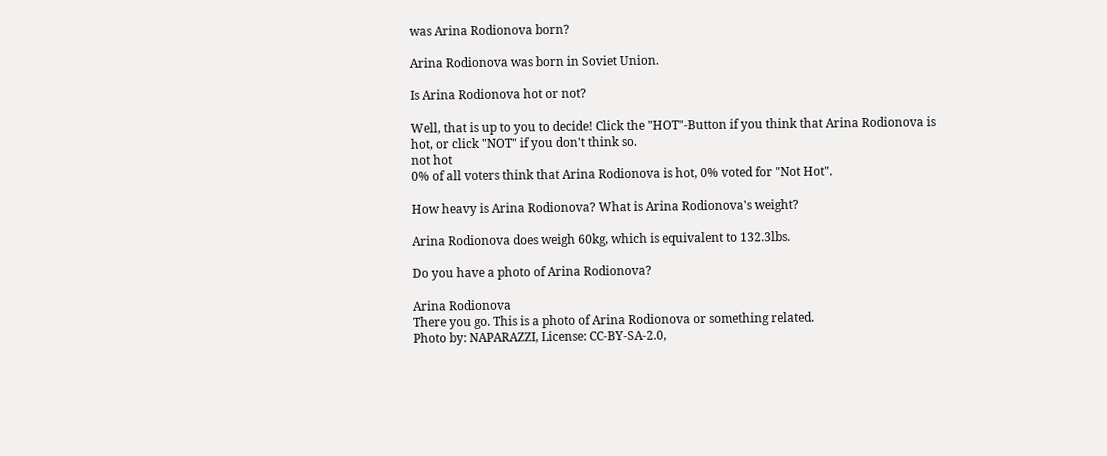was Arina Rodionova born?

Arina Rodionova was born in Soviet Union.

Is Arina Rodionova hot or not?

Well, that is up to you to decide! Click the "HOT"-Button if you think that Arina Rodionova is hot, or click "NOT" if you don't think so.
not hot
0% of all voters think that Arina Rodionova is hot, 0% voted for "Not Hot".

How heavy is Arina Rodionova? What is Arina Rodionova's weight?

Arina Rodionova does weigh 60kg, which is equivalent to 132.3lbs.

Do you have a photo of Arina Rodionova?

Arina Rodionova
There you go. This is a photo of Arina Rodionova or something related.
Photo by: NAPARAZZI, License: CC-BY-SA-2.0,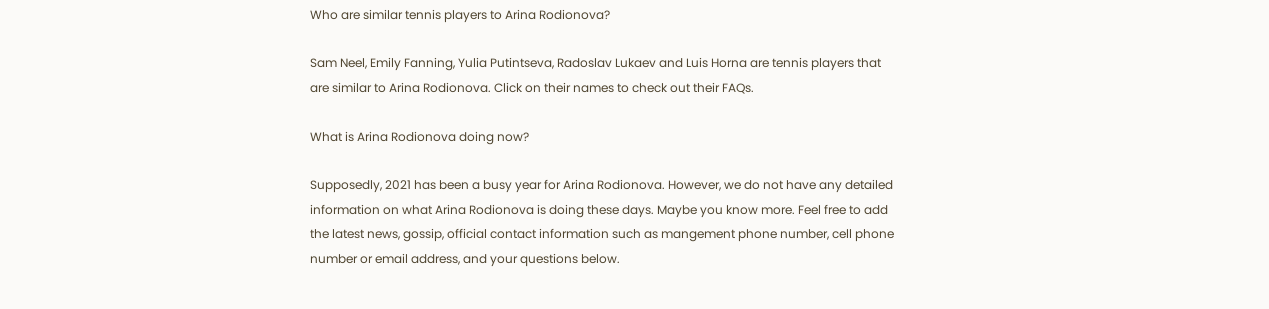Who are similar tennis players to Arina Rodionova?

Sam Neel, Emily Fanning, Yulia Putintseva, Radoslav Lukaev and Luis Horna are tennis players that are similar to Arina Rodionova. Click on their names to check out their FAQs.

What is Arina Rodionova doing now?

Supposedly, 2021 has been a busy year for Arina Rodionova. However, we do not have any detailed information on what Arina Rodionova is doing these days. Maybe you know more. Feel free to add the latest news, gossip, official contact information such as mangement phone number, cell phone number or email address, and your questions below.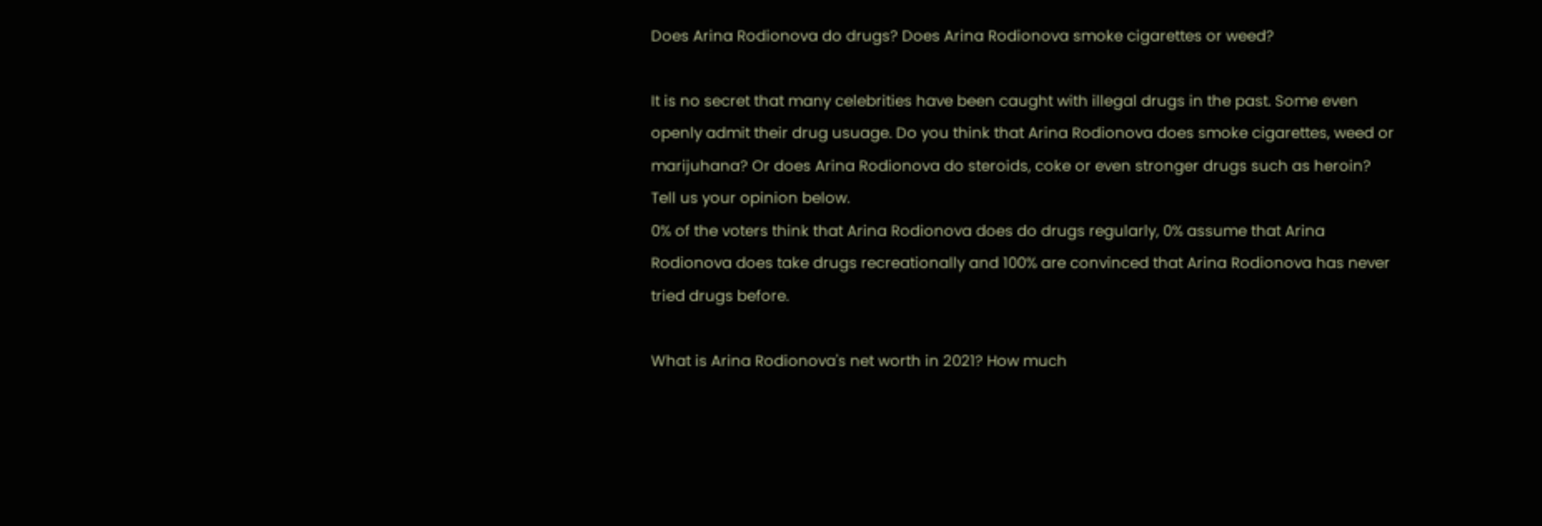Does Arina Rodionova do drugs? Does Arina Rodionova smoke cigarettes or weed?

It is no secret that many celebrities have been caught with illegal drugs in the past. Some even openly admit their drug usuage. Do you think that Arina Rodionova does smoke cigarettes, weed or marijuhana? Or does Arina Rodionova do steroids, coke or even stronger drugs such as heroin? Tell us your opinion below.
0% of the voters think that Arina Rodionova does do drugs regularly, 0% assume that Arina Rodionova does take drugs recreationally and 100% are convinced that Arina Rodionova has never tried drugs before.

What is Arina Rodionova's net worth in 2021? How much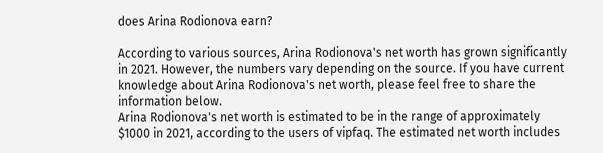does Arina Rodionova earn?

According to various sources, Arina Rodionova's net worth has grown significantly in 2021. However, the numbers vary depending on the source. If you have current knowledge about Arina Rodionova's net worth, please feel free to share the information below.
Arina Rodionova's net worth is estimated to be in the range of approximately $1000 in 2021, according to the users of vipfaq. The estimated net worth includes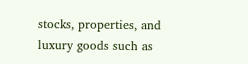stocks, properties, and luxury goods such as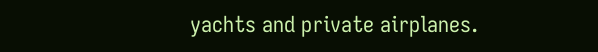yachts and private airplanes.